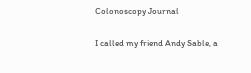Colonoscopy Journal

I called my friend Andy Sable, a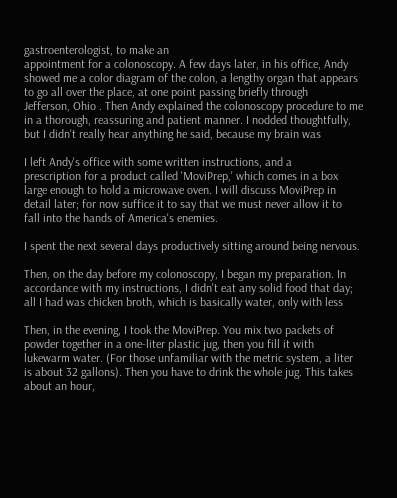gastroenterologist, to make an
appointment for a colonoscopy. A few days later, in his office, Andy
showed me a color diagram of the colon, a lengthy organ that appears
to go all over the place, at one point passing briefly through
Jefferson, Ohio . Then Andy explained the colonoscopy procedure to me
in a thorough, reassuring and patient manner. I nodded thoughtfully,
but I didn't really hear anything he said, because my brain was

I left Andy's office with some written instructions, and a
prescription for a product called 'MoviPrep,' which comes in a box
large enough to hold a microwave oven. I will discuss MoviPrep in
detail later; for now suffice it to say that we must never allow it to
fall into the hands of America's enemies.

I spent the next several days productively sitting around being nervous.

Then, on the day before my colonoscopy, I began my preparation. In
accordance with my instructions, I didn't eat any solid food that day;
all I had was chicken broth, which is basically water, only with less

Then, in the evening, I took the MoviPrep. You mix two packets of
powder together in a one-liter plastic jug, then you fill it with
lukewarm water. (For those unfamiliar with the metric system, a liter
is about 32 gallons). Then you have to drink the whole jug. This takes
about an hour,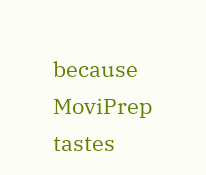because MoviPrep tastes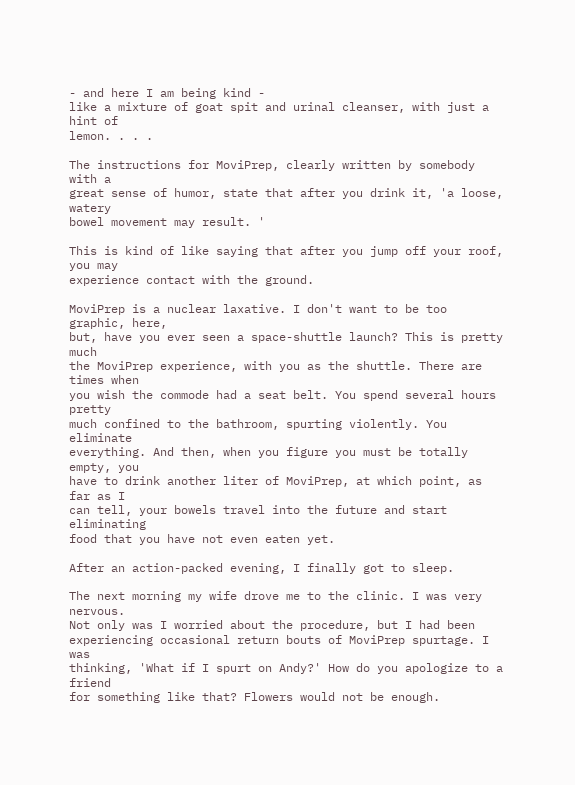- and here I am being kind -
like a mixture of goat spit and urinal cleanser, with just a hint of
lemon. . . .

The instructions for MoviPrep, clearly written by somebody with a
great sense of humor, state that after you drink it, 'a loose, watery
bowel movement may result. '

This is kind of like saying that after you jump off your roof, you may
experience contact with the ground.

MoviPrep is a nuclear laxative. I don't want to be too graphic, here,
but, have you ever seen a space-shuttle launch? This is pretty much
the MoviPrep experience, with you as the shuttle. There are times when
you wish the commode had a seat belt. You spend several hours pretty
much confined to the bathroom, spurting violently. You eliminate
everything. And then, when you figure you must be totally empty, you
have to drink another liter of MoviPrep, at which point, as far as I
can tell, your bowels travel into the future and start eliminating
food that you have not even eaten yet.

After an action-packed evening, I finally got to sleep.

The next morning my wife drove me to the clinic. I was very nervous.
Not only was I worried about the procedure, but I had been
experiencing occasional return bouts of MoviPrep spurtage. I was
thinking, 'What if I spurt on Andy?' How do you apologize to a friend
for something like that? Flowers would not be enough.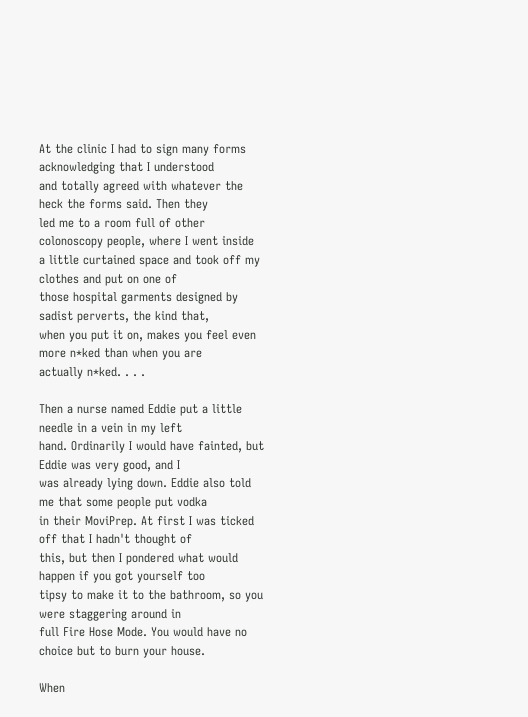At the clinic I had to sign many forms acknowledging that I understood
and totally agreed with whatever the heck the forms said. Then they
led me to a room full of other colonoscopy people, where I went inside
a little curtained space and took off my clothes and put on one of
those hospital garments designed by sadist perverts, the kind that,
when you put it on, makes you feel even more n*ked than when you are
actually n*ked. . . .

Then a nurse named Eddie put a little needle in a vein in my left
hand. Ordinarily I would have fainted, but Eddie was very good, and I
was already lying down. Eddie also told me that some people put vodka
in their MoviPrep. At first I was ticked off that I hadn't thought of
this, but then I pondered what would happen if you got yourself too
tipsy to make it to the bathroom, so you were staggering around in
full Fire Hose Mode. You would have no choice but to burn your house.

When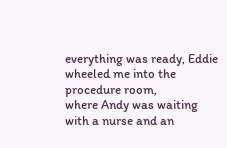everything was ready, Eddie wheeled me into the procedure room,
where Andy was waiting with a nurse and an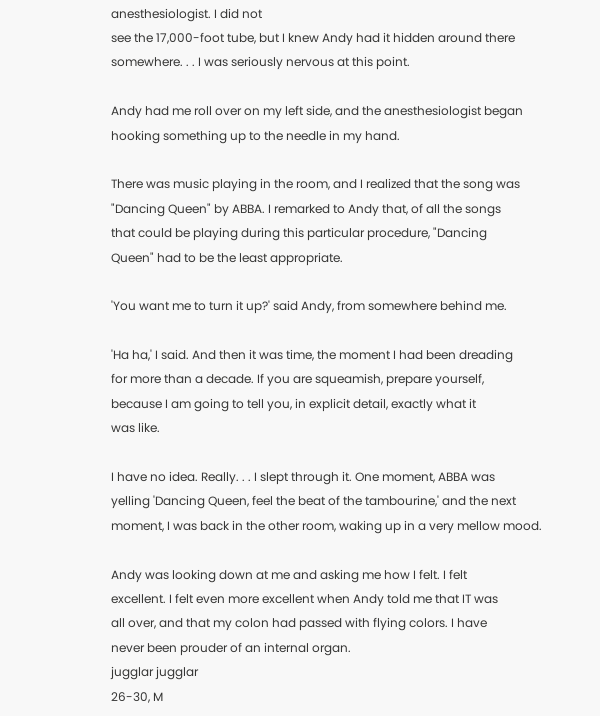anesthesiologist. I did not
see the 17,000-foot tube, but I knew Andy had it hidden around there
somewhere. . . I was seriously nervous at this point.

Andy had me roll over on my left side, and the anesthesiologist began
hooking something up to the needle in my hand.

There was music playing in the room, and I realized that the song was
"Dancing Queen" by ABBA. I remarked to Andy that, of all the songs
that could be playing during this particular procedure, "Dancing
Queen" had to be the least appropriate.

'You want me to turn it up?' said Andy, from somewhere behind me.

'Ha ha,' I said. And then it was time, the moment I had been dreading
for more than a decade. If you are squeamish, prepare yourself,
because I am going to tell you, in explicit detail, exactly what it
was like.

I have no idea. Really. . . I slept through it. One moment, ABBA was
yelling 'Dancing Queen, feel the beat of the tambourine,' and the next
moment, I was back in the other room, waking up in a very mellow mood.

Andy was looking down at me and asking me how I felt. I felt
excellent. I felt even more excellent when Andy told me that IT was
all over, and that my colon had passed with flying colors. I have
never been prouder of an internal organ.
jugglar jugglar
26-30, M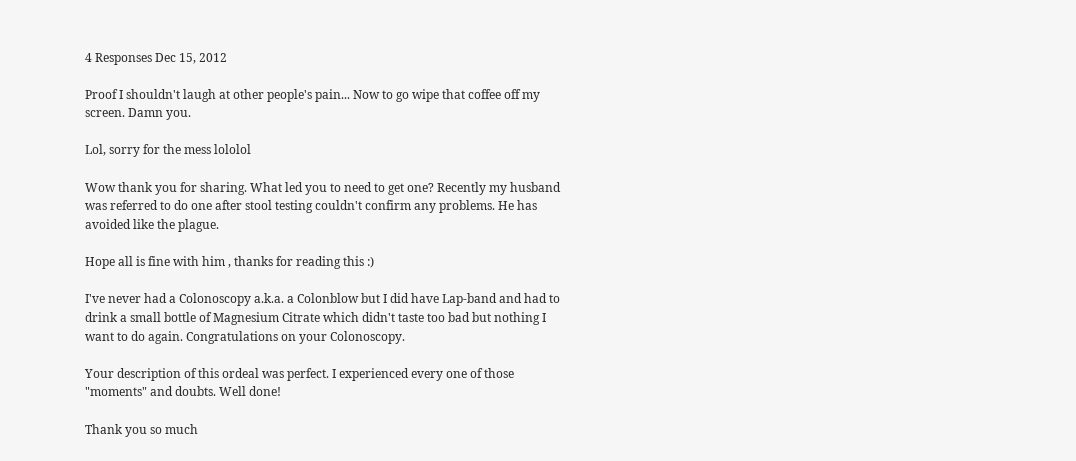4 Responses Dec 15, 2012

Proof I shouldn't laugh at other people's pain... Now to go wipe that coffee off my screen. Damn you.

Lol, sorry for the mess lololol

Wow thank you for sharing. What led you to need to get one? Recently my husband was referred to do one after stool testing couldn't confirm any problems. He has avoided like the plague.

Hope all is fine with him , thanks for reading this :)

I've never had a Colonoscopy a.k.a. a Colonblow but I did have Lap-band and had to drink a small bottle of Magnesium Citrate which didn't taste too bad but nothing I want to do again. Congratulations on your Colonoscopy.

Your description of this ordeal was perfect. I experienced every one of those "moments" and doubts. Well done!

Thank you so much